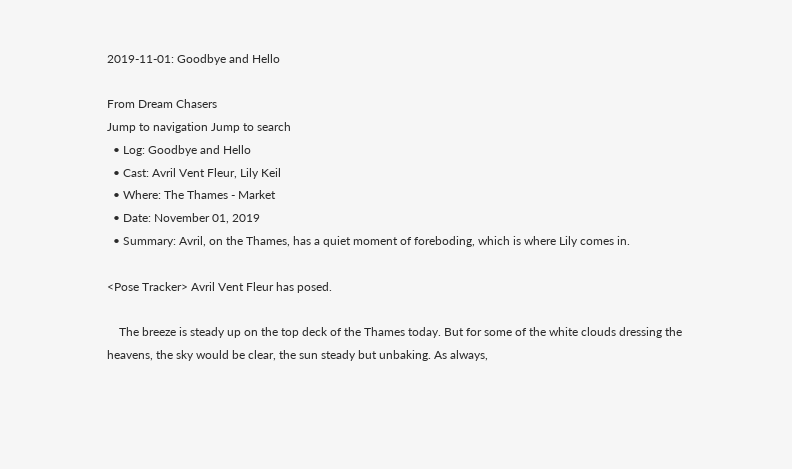2019-11-01: Goodbye and Hello

From Dream Chasers
Jump to navigation Jump to search
  • Log: Goodbye and Hello
  • Cast: Avril Vent Fleur, Lily Keil
  • Where: The Thames - Market
  • Date: November 01, 2019
  • Summary: Avril, on the Thames, has a quiet moment of foreboding, which is where Lily comes in.

<Pose Tracker> Avril Vent Fleur has posed.

    The breeze is steady up on the top deck of the Thames today. But for some of the white clouds dressing the heavens, the sky would be clear, the sun steady but unbaking. As always,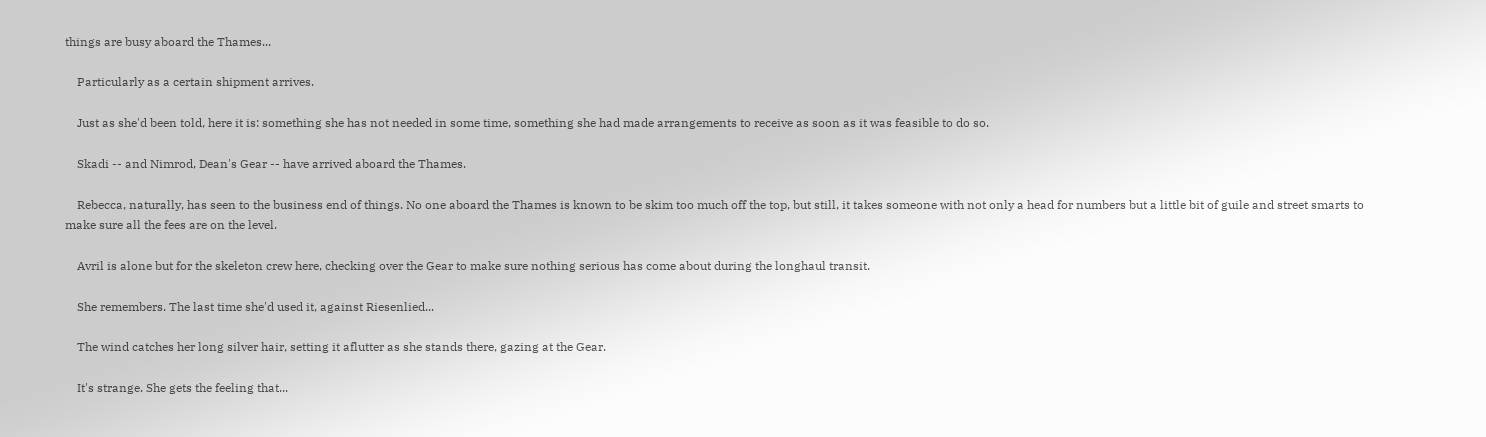things are busy aboard the Thames...

    Particularly as a certain shipment arrives.

    Just as she'd been told, here it is: something she has not needed in some time, something she had made arrangements to receive as soon as it was feasible to do so.

    Skadi -- and Nimrod, Dean's Gear -- have arrived aboard the Thames.

    Rebecca, naturally, has seen to the business end of things. No one aboard the Thames is known to be skim too much off the top, but still, it takes someone with not only a head for numbers but a little bit of guile and street smarts to make sure all the fees are on the level.

    Avril is alone but for the skeleton crew here, checking over the Gear to make sure nothing serious has come about during the longhaul transit.

    She remembers. The last time she'd used it, against Riesenlied...

    The wind catches her long silver hair, setting it aflutter as she stands there, gazing at the Gear.

    It's strange. She gets the feeling that...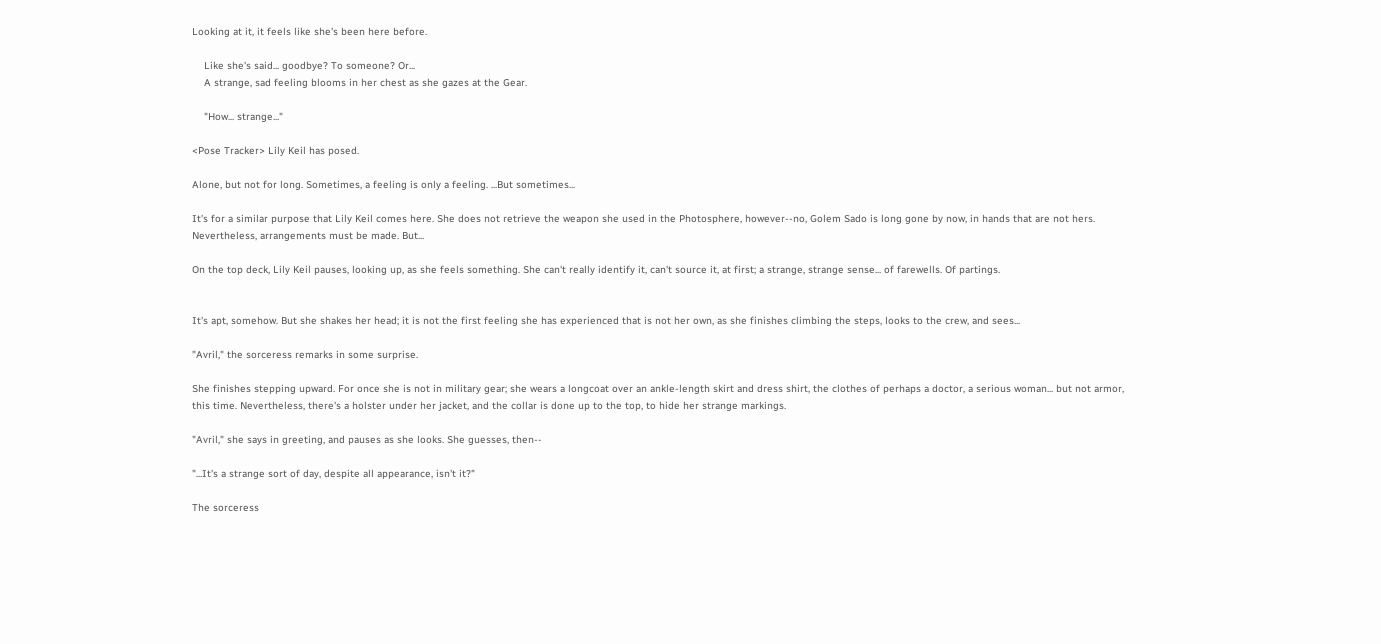Looking at it, it feels like she's been here before.

    Like she's said... goodbye? To someone? Or...
    A strange, sad feeling blooms in her chest as she gazes at the Gear.

    "How... strange..."

<Pose Tracker> Lily Keil has posed.

Alone, but not for long. Sometimes, a feeling is only a feeling. ...But sometimes...

It's for a similar purpose that Lily Keil comes here. She does not retrieve the weapon she used in the Photosphere, however--no, Golem Sado is long gone by now, in hands that are not hers. Nevertheless, arrangements must be made. But...

On the top deck, Lily Keil pauses, looking up, as she feels something. She can't really identify it, can't source it, at first; a strange, strange sense... of farewells. Of partings.


It's apt, somehow. But she shakes her head; it is not the first feeling she has experienced that is not her own, as she finishes climbing the steps, looks to the crew, and sees...

"Avril," the sorceress remarks in some surprise.

She finishes stepping upward. For once she is not in military gear; she wears a longcoat over an ankle-length skirt and dress shirt, the clothes of perhaps a doctor, a serious woman... but not armor, this time. Nevertheless, there's a holster under her jacket, and the collar is done up to the top, to hide her strange markings.

"Avril," she says in greeting, and pauses as she looks. She guesses, then--

"...It's a strange sort of day, despite all appearance, isn't it?"

The sorceress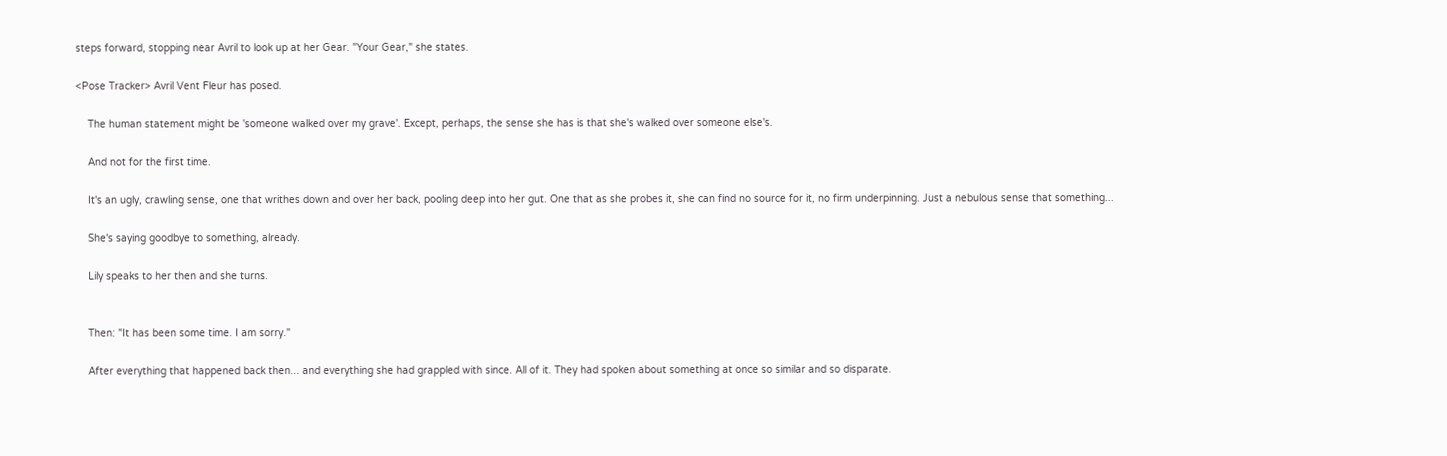steps forward, stopping near Avril to look up at her Gear. "Your Gear," she states.

<Pose Tracker> Avril Vent Fleur has posed.

    The human statement might be 'someone walked over my grave'. Except, perhaps, the sense she has is that she's walked over someone else's.

    And not for the first time.

    It's an ugly, crawling sense, one that writhes down and over her back, pooling deep into her gut. One that as she probes it, she can find no source for it, no firm underpinning. Just a nebulous sense that something...

    She's saying goodbye to something, already.

    Lily speaks to her then and she turns.


    Then: "It has been some time. I am sorry."

    After everything that happened back then... and everything she had grappled with since. All of it. They had spoken about something at once so similar and so disparate.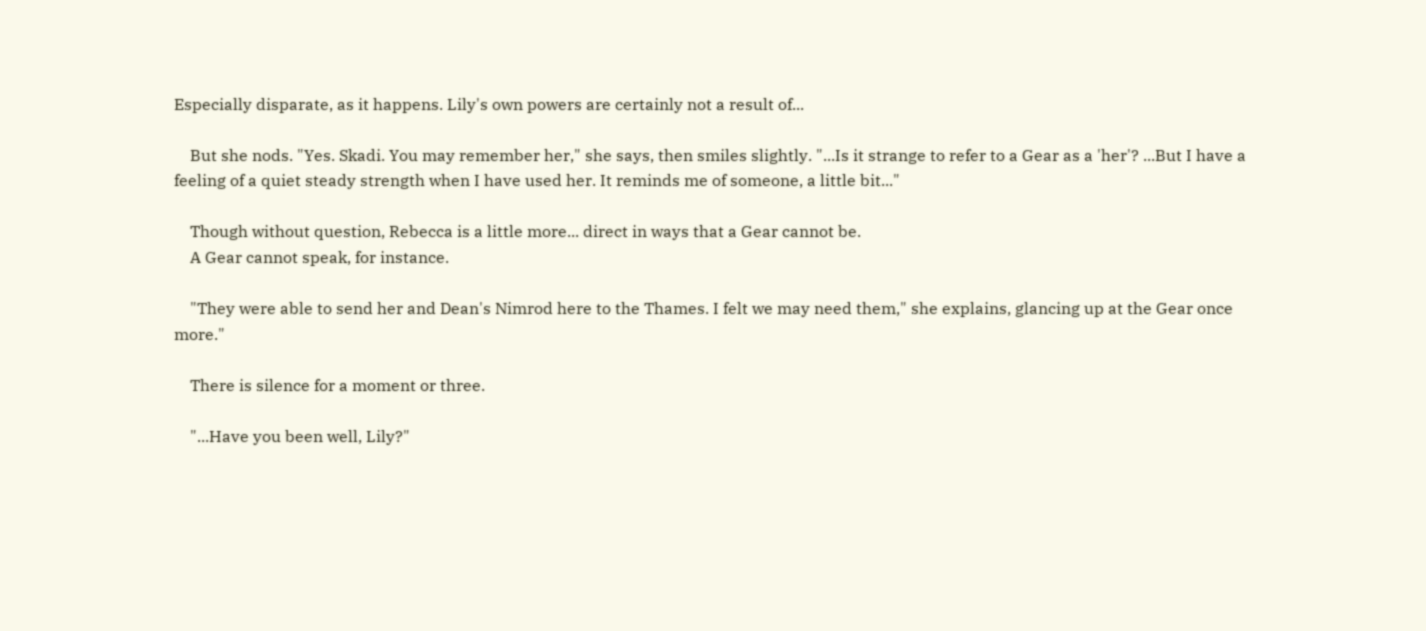Especially disparate, as it happens. Lily's own powers are certainly not a result of...

    But she nods. "Yes. Skadi. You may remember her," she says, then smiles slightly. "...Is it strange to refer to a Gear as a 'her'? ...But I have a feeling of a quiet steady strength when I have used her. It reminds me of someone, a little bit..."

    Though without question, Rebecca is a little more... direct in ways that a Gear cannot be.
    A Gear cannot speak, for instance.

    "They were able to send her and Dean's Nimrod here to the Thames. I felt we may need them," she explains, glancing up at the Gear once more."

    There is silence for a moment or three.

    "...Have you been well, Lily?"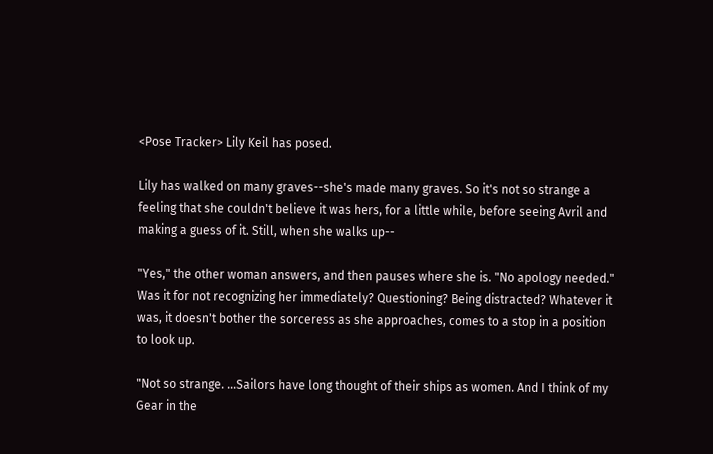<Pose Tracker> Lily Keil has posed.

Lily has walked on many graves--she's made many graves. So it's not so strange a feeling that she couldn't believe it was hers, for a little while, before seeing Avril and making a guess of it. Still, when she walks up--

"Yes," the other woman answers, and then pauses where she is. "No apology needed." Was it for not recognizing her immediately? Questioning? Being distracted? Whatever it was, it doesn't bother the sorceress as she approaches, comes to a stop in a position to look up.

"Not so strange. ...Sailors have long thought of their ships as women. And I think of my Gear in the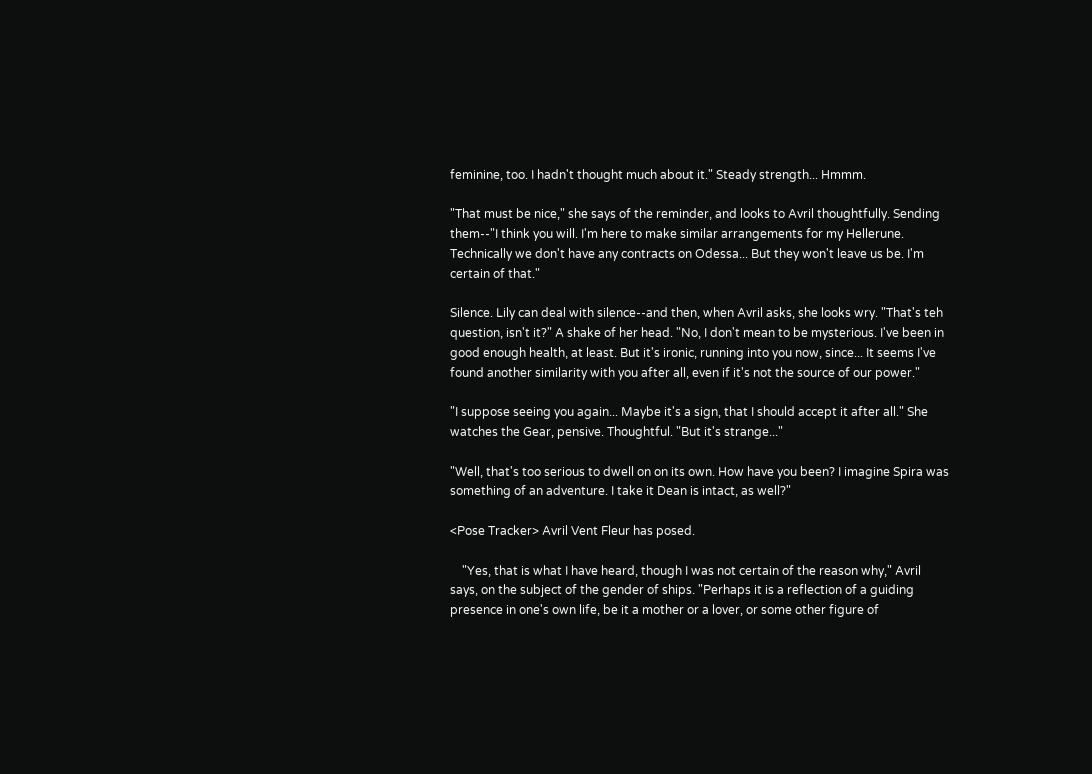feminine, too. I hadn't thought much about it." Steady strength... Hmmm.

"That must be nice," she says of the reminder, and looks to Avril thoughtfully. Sending them--"I think you will. I'm here to make similar arrangements for my Hellerune. Technically we don't have any contracts on Odessa... But they won't leave us be. I'm certain of that."

Silence. Lily can deal with silence--and then, when Avril asks, she looks wry. "That's teh question, isn't it?" A shake of her head. "No, I don't mean to be mysterious. I've been in good enough health, at least. But it's ironic, running into you now, since... It seems I've found another similarity with you after all, even if it's not the source of our power."

"I suppose seeing you again... Maybe it's a sign, that I should accept it after all." She watches the Gear, pensive. Thoughtful. "But it's strange..."

"Well, that's too serious to dwell on on its own. How have you been? I imagine Spira was something of an adventure. I take it Dean is intact, as well?"

<Pose Tracker> Avril Vent Fleur has posed.

    "Yes, that is what I have heard, though I was not certain of the reason why," Avril says, on the subject of the gender of ships. "Perhaps it is a reflection of a guiding presence in one's own life, be it a mother or a lover, or some other figure of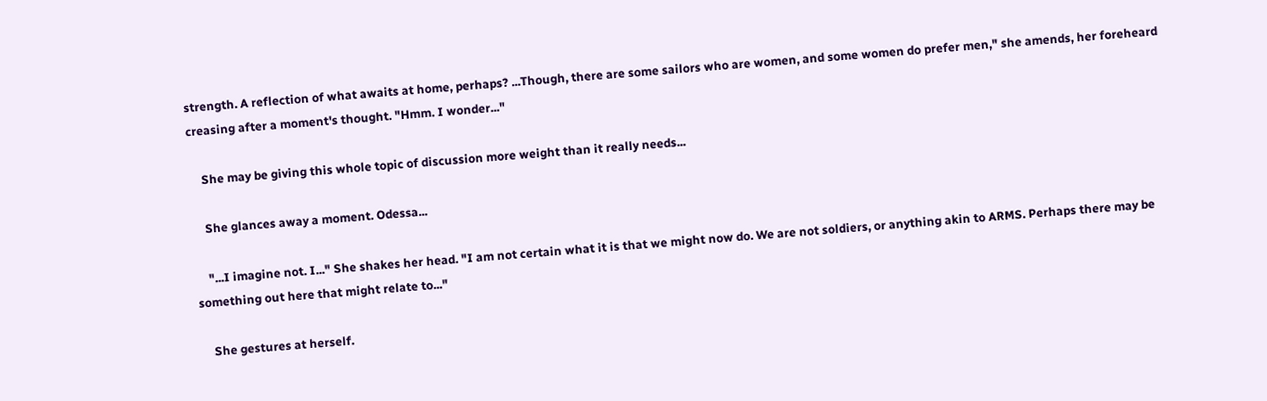strength. A reflection of what awaits at home, perhaps? ...Though, there are some sailors who are women, and some women do prefer men," she amends, her foreheard creasing after a moment's thought. "Hmm. I wonder..."

    She may be giving this whole topic of discussion more weight than it really needs...

    She glances away a moment. Odessa...

    "...I imagine not. I..." She shakes her head. "I am not certain what it is that we might now do. We are not soldiers, or anything akin to ARMS. Perhaps there may be something out here that might relate to..."

    She gestures at herself.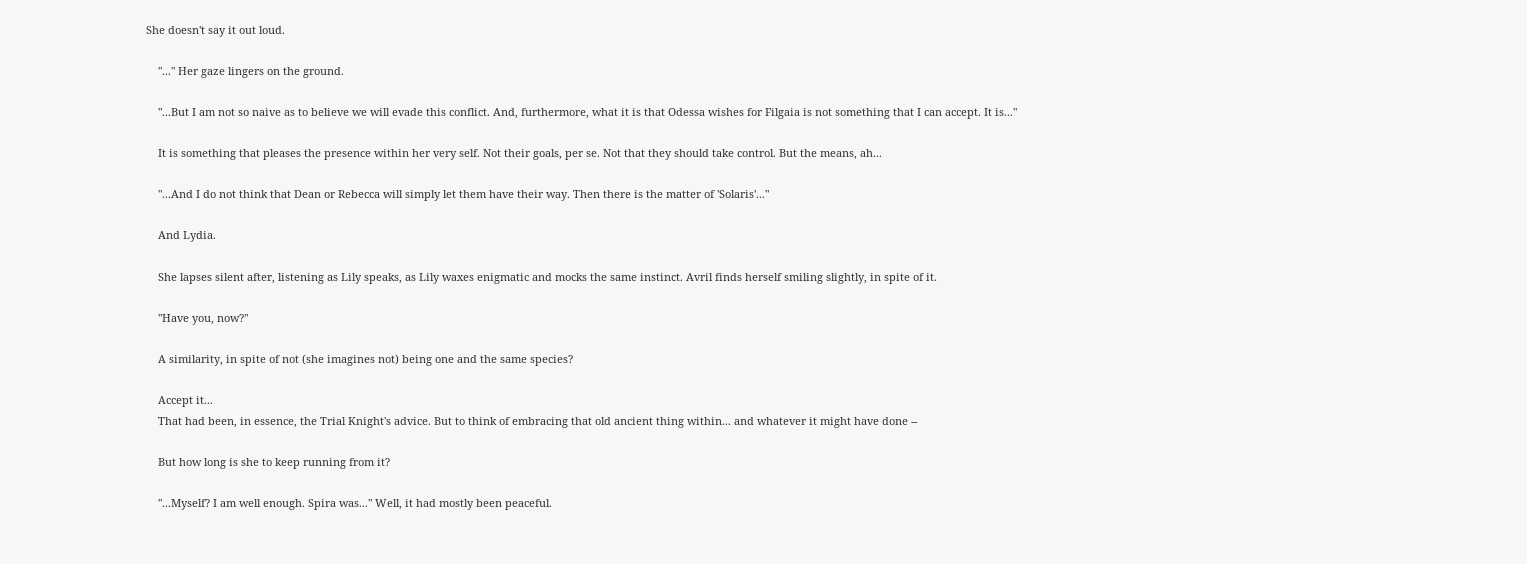She doesn't say it out loud.

    "..." Her gaze lingers on the ground.

    "...But I am not so naive as to believe we will evade this conflict. And, furthermore, what it is that Odessa wishes for Filgaia is not something that I can accept. It is..."

    It is something that pleases the presence within her very self. Not their goals, per se. Not that they should take control. But the means, ah...

    "...And I do not think that Dean or Rebecca will simply let them have their way. Then there is the matter of 'Solaris'..."

    And Lydia.

    She lapses silent after, listening as Lily speaks, as Lily waxes enigmatic and mocks the same instinct. Avril finds herself smiling slightly, in spite of it.

    "Have you, now?"

    A similarity, in spite of not (she imagines not) being one and the same species?

    Accept it...
    That had been, in essence, the Trial Knight's advice. But to think of embracing that old ancient thing within... and whatever it might have done --

    But how long is she to keep running from it?

    "...Myself? I am well enough. Spira was..." Well, it had mostly been peaceful.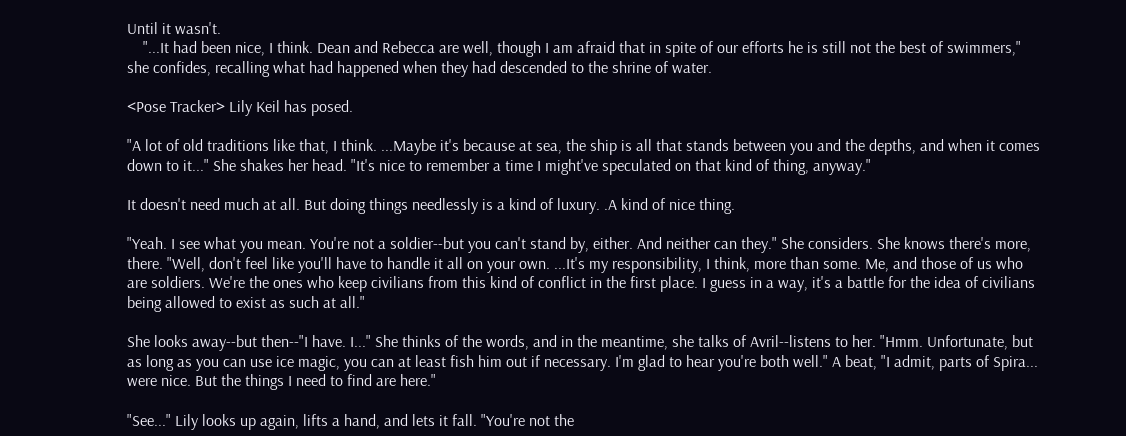Until it wasn't.
    "...It had been nice, I think. Dean and Rebecca are well, though I am afraid that in spite of our efforts he is still not the best of swimmers," she confides, recalling what had happened when they had descended to the shrine of water.

<Pose Tracker> Lily Keil has posed.

"A lot of old traditions like that, I think. ...Maybe it's because at sea, the ship is all that stands between you and the depths, and when it comes down to it..." She shakes her head. "It's nice to remember a time I might've speculated on that kind of thing, anyway."

It doesn't need much at all. But doing things needlessly is a kind of luxury. .A kind of nice thing.

"Yeah. I see what you mean. You're not a soldier--but you can't stand by, either. And neither can they." She considers. She knows there's more, there. "Well, don't feel like you'll have to handle it all on your own. ...It's my responsibility, I think, more than some. Me, and those of us who are soldiers. We're the ones who keep civilians from this kind of conflict in the first place. I guess in a way, it's a battle for the idea of civilians being allowed to exist as such at all."

She looks away--but then--"I have. I..." She thinks of the words, and in the meantime, she talks of Avril--listens to her. "Hmm. Unfortunate, but as long as you can use ice magic, you can at least fish him out if necessary. I'm glad to hear you're both well." A beat, "I admit, parts of Spira... were nice. But the things I need to find are here."

"See..." Lily looks up again, lifts a hand, and lets it fall. "You're not the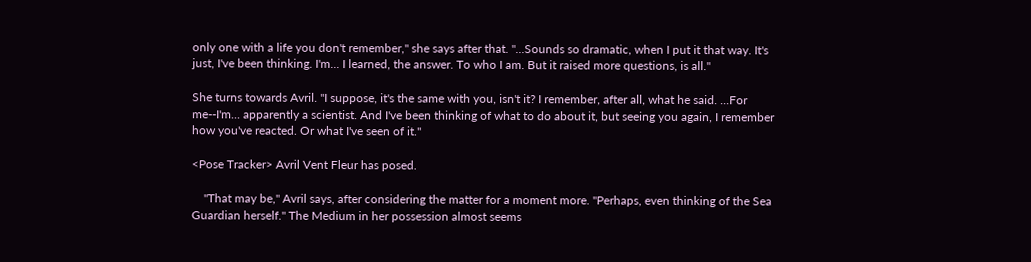only one with a life you don't remember," she says after that. "...Sounds so dramatic, when I put it that way. It's just, I've been thinking. I'm... I learned, the answer. To who I am. But it raised more questions, is all."

She turns towards Avril. "I suppose, it's the same with you, isn't it? I remember, after all, what he said. ...For me--I'm... apparently a scientist. And I've been thinking of what to do about it, but seeing you again, I remember how you've reacted. Or what I've seen of it."

<Pose Tracker> Avril Vent Fleur has posed.

    "That may be," Avril says, after considering the matter for a moment more. "Perhaps, even thinking of the Sea Guardian herself." The Medium in her possession almost seems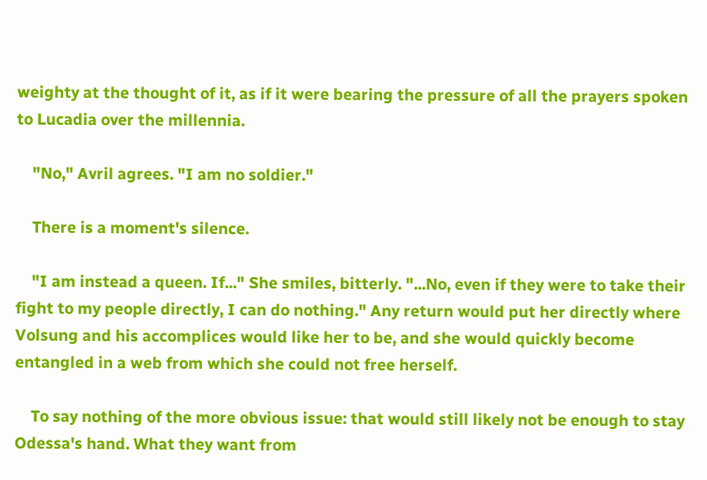weighty at the thought of it, as if it were bearing the pressure of all the prayers spoken to Lucadia over the millennia.

    "No," Avril agrees. "I am no soldier."

    There is a moment's silence.

    "I am instead a queen. If..." She smiles, bitterly. "...No, even if they were to take their fight to my people directly, I can do nothing." Any return would put her directly where Volsung and his accomplices would like her to be, and she would quickly become entangled in a web from which she could not free herself.

    To say nothing of the more obvious issue: that would still likely not be enough to stay Odessa's hand. What they want from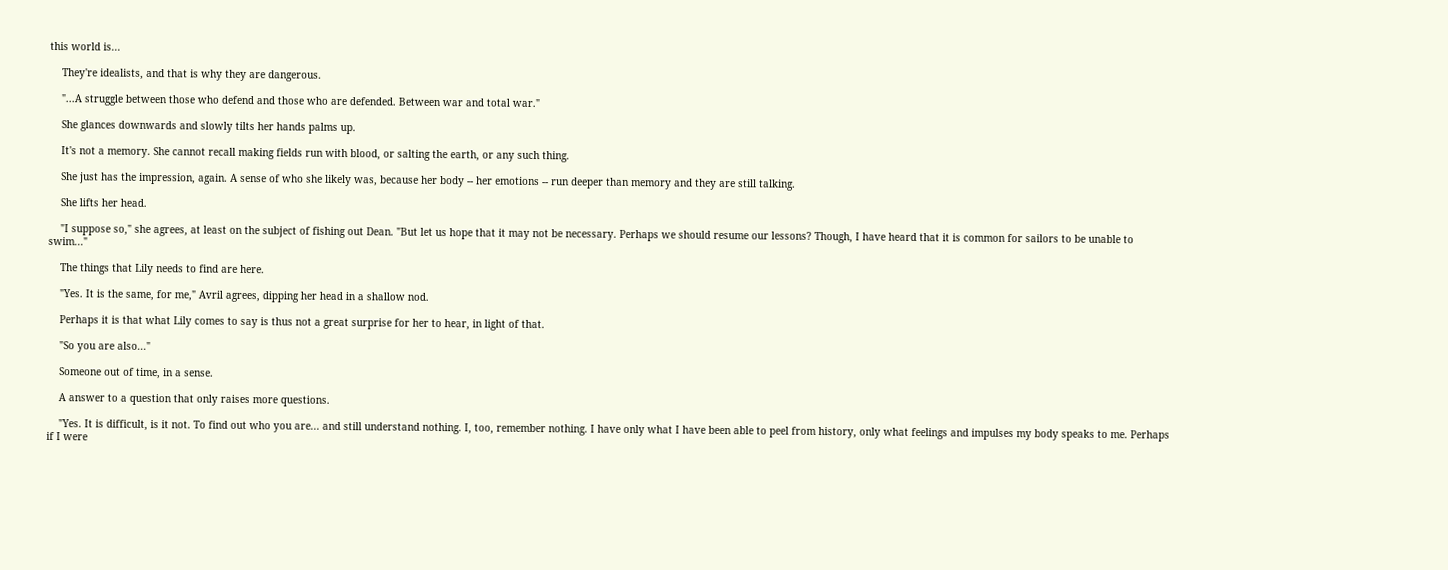this world is...

    They're idealists, and that is why they are dangerous.

    "...A struggle between those who defend and those who are defended. Between war and total war."

    She glances downwards and slowly tilts her hands palms up.

    It's not a memory. She cannot recall making fields run with blood, or salting the earth, or any such thing.

    She just has the impression, again. A sense of who she likely was, because her body -- her emotions -- run deeper than memory and they are still talking.

    She lifts her head.

    "I suppose so," she agrees, at least on the subject of fishing out Dean. "But let us hope that it may not be necessary. Perhaps we should resume our lessons? Though, I have heard that it is common for sailors to be unable to swim..."

    The things that Lily needs to find are here.

    "Yes. It is the same, for me," Avril agrees, dipping her head in a shallow nod.

    Perhaps it is that what Lily comes to say is thus not a great surprise for her to hear, in light of that.

    "So you are also..."

    Someone out of time, in a sense.

    A answer to a question that only raises more questions.

    "Yes. It is difficult, is it not. To find out who you are... and still understand nothing. I, too, remember nothing. I have only what I have been able to peel from history, only what feelings and impulses my body speaks to me. Perhaps if I were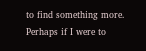to find something more. Perhaps if I were to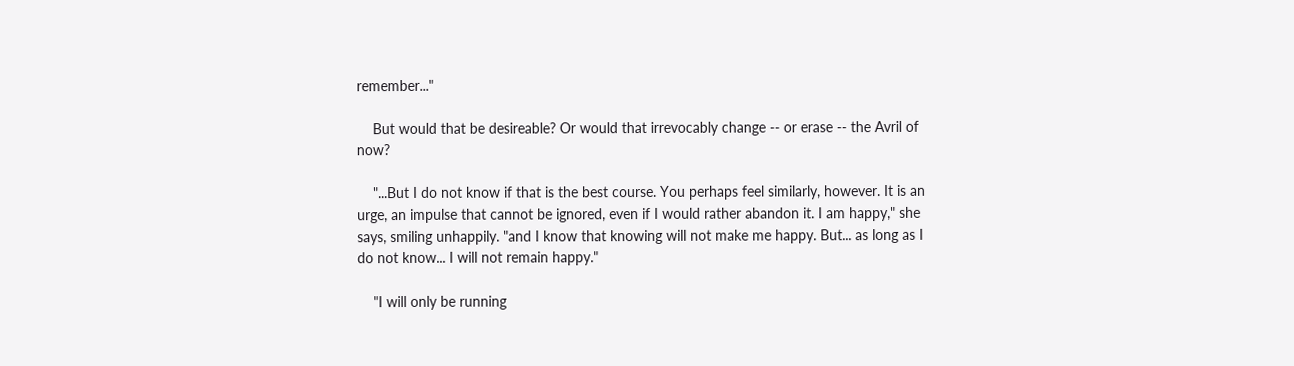remember..."

    But would that be desireable? Or would that irrevocably change -- or erase -- the Avril of now?

    "...But I do not know if that is the best course. You perhaps feel similarly, however. It is an urge, an impulse that cannot be ignored, even if I would rather abandon it. I am happy," she says, smiling unhappily. "and I know that knowing will not make me happy. But... as long as I do not know... I will not remain happy."

    "I will only be running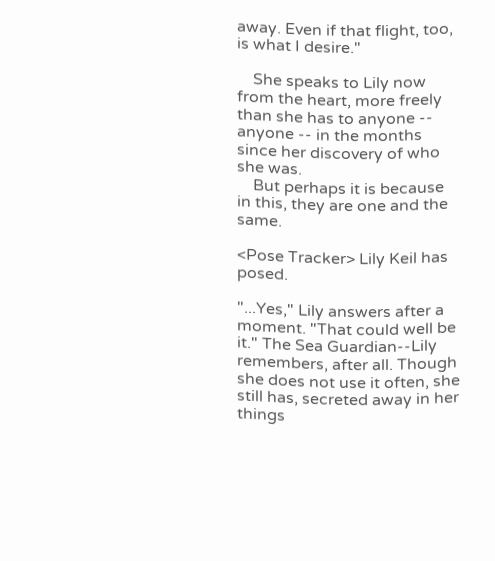away. Even if that flight, too, is what I desire."

    She speaks to Lily now from the heart, more freely than she has to anyone -- anyone -- in the months since her discovery of who she was.
    But perhaps it is because in this, they are one and the same.

<Pose Tracker> Lily Keil has posed.

"...Yes," Lily answers after a moment. "That could well be it." The Sea Guardian--Lily remembers, after all. Though she does not use it often, she still has, secreted away in her things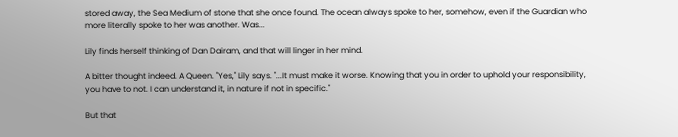stored away, the Sea Medium of stone that she once found. The ocean always spoke to her, somehow, even if the Guardian who more literally spoke to her was another. Was...

Lily finds herself thinking of Dan Dairam, and that will linger in her mind.

A bitter thought indeed. A Queen. "Yes," Lily says. "...It must make it worse. Knowing that you in order to uphold your responsibility, you have to not. I can understand it, in nature if not in specific."

But that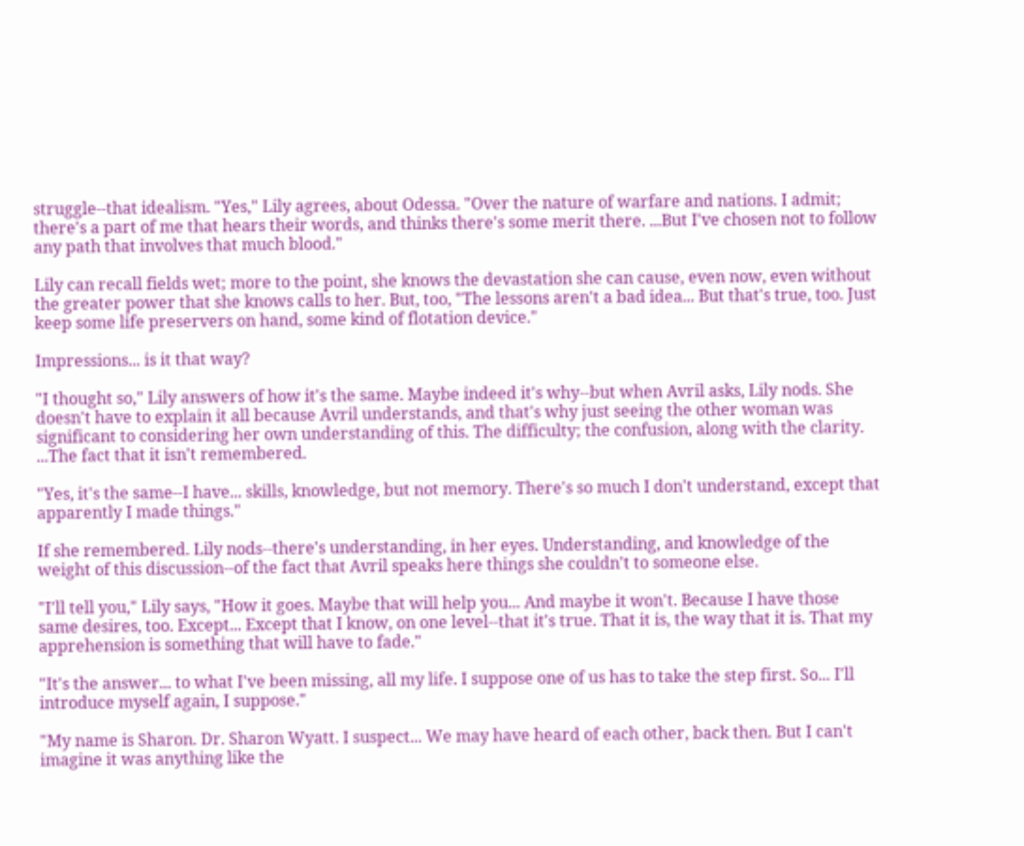struggle--that idealism. "Yes," Lily agrees, about Odessa. "Over the nature of warfare and nations. I admit; there's a part of me that hears their words, and thinks there's some merit there. ...But I've chosen not to follow any path that involves that much blood."

Lily can recall fields wet; more to the point, she knows the devastation she can cause, even now, even without the greater power that she knows calls to her. But, too, "The lessons aren't a bad idea... But that's true, too. Just keep some life preservers on hand, some kind of flotation device."

Impressions... is it that way?

"I thought so," Lily answers of how it's the same. Maybe indeed it's why--but when Avril asks, Lily nods. She doesn't have to explain it all because Avril understands, and that's why just seeing the other woman was significant to considering her own understanding of this. The difficulty; the confusion, along with the clarity. ...The fact that it isn't remembered.

"Yes, it's the same--I have... skills, knowledge, but not memory. There's so much I don't understand, except that apparently I made things."

If she remembered. Lily nods--there's understanding, in her eyes. Understanding, and knowledge of the weight of this discussion--of the fact that Avril speaks here things she couldn't to someone else.

"I'll tell you," Lily says, "How it goes. Maybe that will help you... And maybe it won't. Because I have those same desires, too. Except... Except that I know, on one level--that it's true. That it is, the way that it is. That my apprehension is something that will have to fade."

"It's the answer... to what I've been missing, all my life. I suppose one of us has to take the step first. So... I'll introduce myself again, I suppose."

"My name is Sharon. Dr. Sharon Wyatt. I suspect... We may have heard of each other, back then. But I can't imagine it was anything like the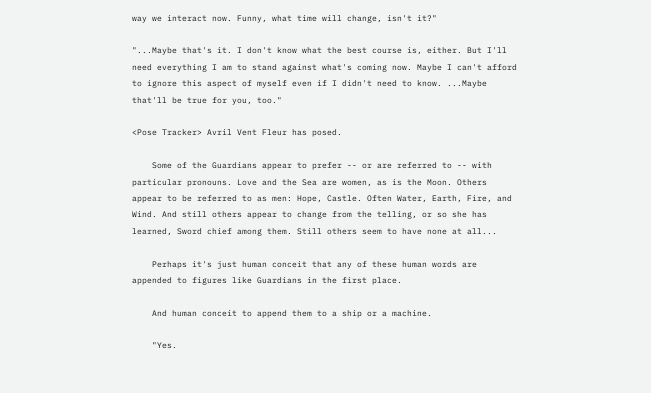way we interact now. Funny, what time will change, isn't it?"

"...Maybe that's it. I don't know what the best course is, either. But I'll need everything I am to stand against what's coming now. Maybe I can't afford to ignore this aspect of myself even if I didn't need to know. ...Maybe that'll be true for you, too."

<Pose Tracker> Avril Vent Fleur has posed.

    Some of the Guardians appear to prefer -- or are referred to -- with particular pronouns. Love and the Sea are women, as is the Moon. Others appear to be referred to as men: Hope, Castle. Often Water, Earth, Fire, and Wind. And still others appear to change from the telling, or so she has learned, Sword chief among them. Still others seem to have none at all...

    Perhaps it's just human conceit that any of these human words are appended to figures like Guardians in the first place.

    And human conceit to append them to a ship or a machine.

    "Yes.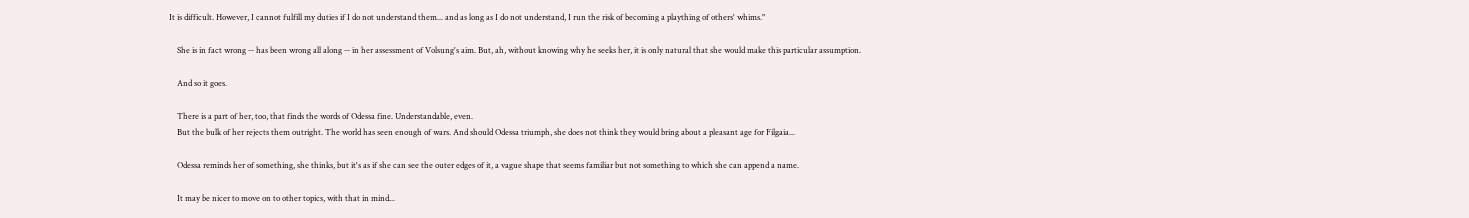It is difficult. However, I cannot fulfill my duties if I do not understand them... and as long as I do not understand, I run the risk of becoming a plaything of others' whims."

    She is in fact wrong -- has been wrong all along -- in her assessment of Volsung's aim. But, ah, without knowing why he seeks her, it is only natural that she would make this particular assumption.

    And so it goes.

    There is a part of her, too, that finds the words of Odessa fine. Understandable, even.
    But the bulk of her rejects them outright. The world has seen enough of wars. And should Odessa triumph, she does not think they would bring about a pleasant age for Filgaia...

    Odessa reminds her of something, she thinks, but it's as if she can see the outer edges of it, a vague shape that seems familiar but not something to which she can append a name.

    It may be nicer to move on to other topics, with that in mind...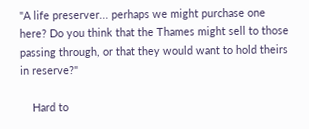"A life preserver... perhaps we might purchase one here? Do you think that the Thames might sell to those passing through, or that they would want to hold theirs in reserve?"

    Hard to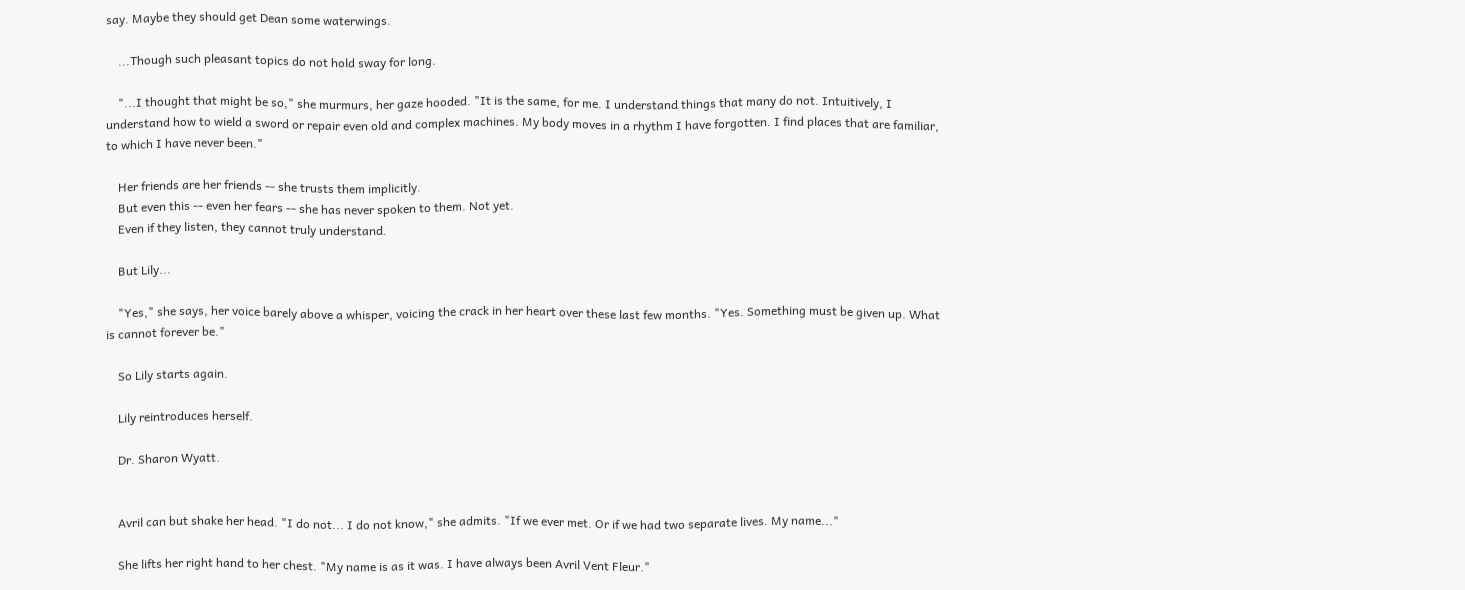say. Maybe they should get Dean some waterwings.

    ...Though such pleasant topics do not hold sway for long.

    "...I thought that might be so," she murmurs, her gaze hooded. "It is the same, for me. I understand things that many do not. Intuitively, I understand how to wield a sword or repair even old and complex machines. My body moves in a rhythm I have forgotten. I find places that are familiar, to which I have never been."

    Her friends are her friends -- she trusts them implicitly.
    But even this -- even her fears -- she has never spoken to them. Not yet.
    Even if they listen, they cannot truly understand.

    But Lily...

    "Yes," she says, her voice barely above a whisper, voicing the crack in her heart over these last few months. "Yes. Something must be given up. What is cannot forever be."

    So Lily starts again.

    Lily reintroduces herself.

    Dr. Sharon Wyatt.


    Avril can but shake her head. "I do not... I do not know," she admits. "If we ever met. Or if we had two separate lives. My name..."

    She lifts her right hand to her chest. "My name is as it was. I have always been Avril Vent Fleur."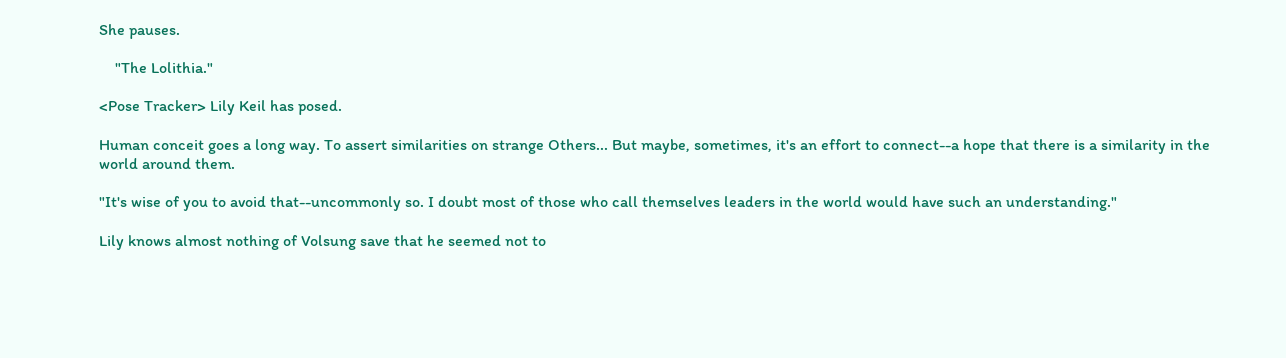She pauses.

    "The Lolithia."

<Pose Tracker> Lily Keil has posed.

Human conceit goes a long way. To assert similarities on strange Others... But maybe, sometimes, it's an effort to connect--a hope that there is a similarity in the world around them.

"It's wise of you to avoid that--uncommonly so. I doubt most of those who call themselves leaders in the world would have such an understanding."

Lily knows almost nothing of Volsung save that he seemed not to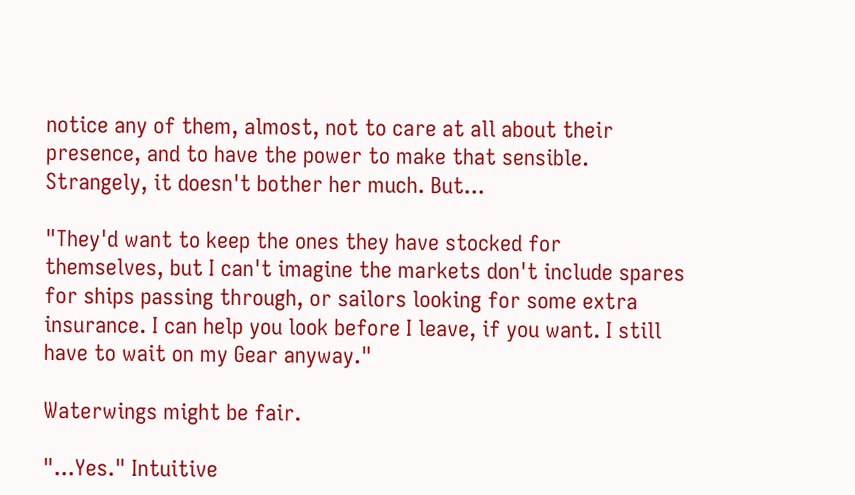notice any of them, almost, not to care at all about their presence, and to have the power to make that sensible. Strangely, it doesn't bother her much. But...

"They'd want to keep the ones they have stocked for themselves, but I can't imagine the markets don't include spares for ships passing through, or sailors looking for some extra insurance. I can help you look before I leave, if you want. I still have to wait on my Gear anyway."

Waterwings might be fair.

"...Yes." Intuitive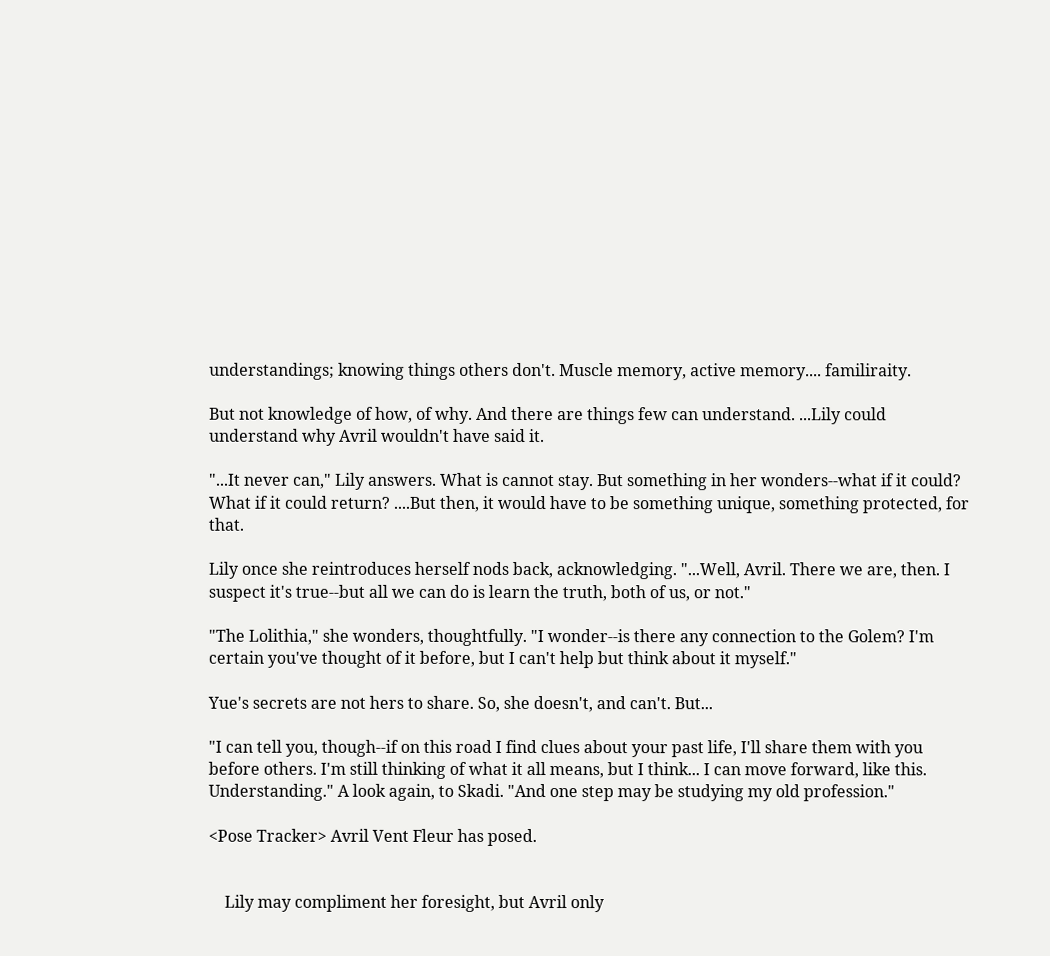understandings; knowing things others don't. Muscle memory, active memory.... familiraity.

But not knowledge of how, of why. And there are things few can understand. ...Lily could understand why Avril wouldn't have said it.

"...It never can," Lily answers. What is cannot stay. But something in her wonders--what if it could? What if it could return? ....But then, it would have to be something unique, something protected, for that.

Lily once she reintroduces herself nods back, acknowledging. "...Well, Avril. There we are, then. I suspect it's true--but all we can do is learn the truth, both of us, or not."

"The Lolithia," she wonders, thoughtfully. "I wonder--is there any connection to the Golem? I'm certain you've thought of it before, but I can't help but think about it myself."

Yue's secrets are not hers to share. So, she doesn't, and can't. But...

"I can tell you, though--if on this road I find clues about your past life, I'll share them with you before others. I'm still thinking of what it all means, but I think... I can move forward, like this. Understanding." A look again, to Skadi. "And one step may be studying my old profession."

<Pose Tracker> Avril Vent Fleur has posed.


    Lily may compliment her foresight, but Avril only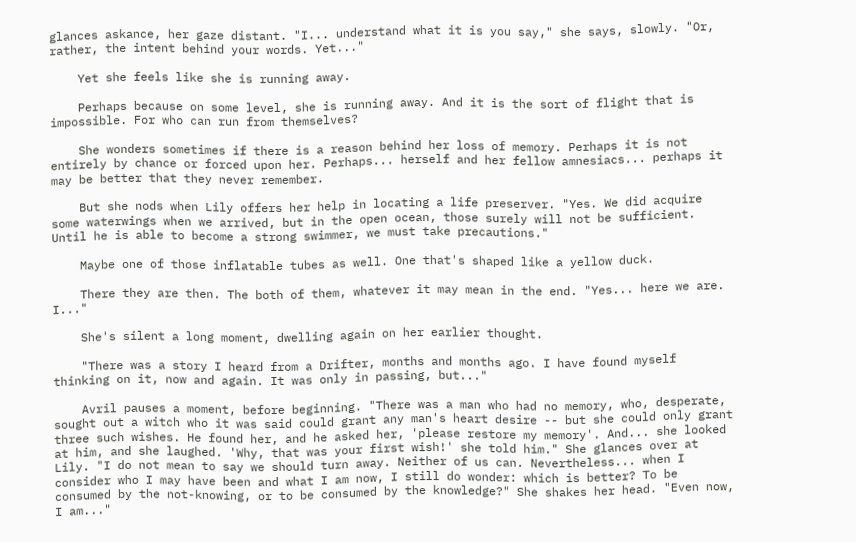glances askance, her gaze distant. "I... understand what it is you say," she says, slowly. "Or, rather, the intent behind your words. Yet..."

    Yet she feels like she is running away.

    Perhaps because on some level, she is running away. And it is the sort of flight that is impossible. For who can run from themselves?

    She wonders sometimes if there is a reason behind her loss of memory. Perhaps it is not entirely by chance or forced upon her. Perhaps... herself and her fellow amnesiacs... perhaps it may be better that they never remember.

    But she nods when Lily offers her help in locating a life preserver. "Yes. We did acquire some waterwings when we arrived, but in the open ocean, those surely will not be sufficient. Until he is able to become a strong swimmer, we must take precautions."

    Maybe one of those inflatable tubes as well. One that's shaped like a yellow duck.

    There they are then. The both of them, whatever it may mean in the end. "Yes... here we are. I..."

    She's silent a long moment, dwelling again on her earlier thought.

    "There was a story I heard from a Drifter, months and months ago. I have found myself thinking on it, now and again. It was only in passing, but..."

    Avril pauses a moment, before beginning. "There was a man who had no memory, who, desperate, sought out a witch who it was said could grant any man's heart desire -- but she could only grant three such wishes. He found her, and he asked her, 'please restore my memory'. And... she looked at him, and she laughed. 'Why, that was your first wish!' she told him." She glances over at Lily. "I do not mean to say we should turn away. Neither of us can. Nevertheless... when I consider who I may have been and what I am now, I still do wonder: which is better? To be consumed by the not-knowing, or to be consumed by the knowledge?" She shakes her head. "Even now, I am..."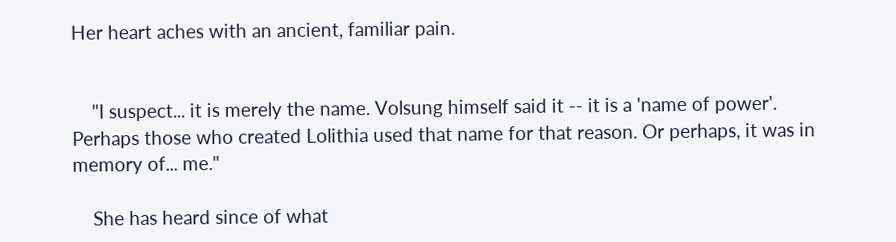Her heart aches with an ancient, familiar pain.


    "I suspect... it is merely the name. Volsung himself said it -- it is a 'name of power'. Perhaps those who created Lolithia used that name for that reason. Or perhaps, it was in memory of... me."

    She has heard since of what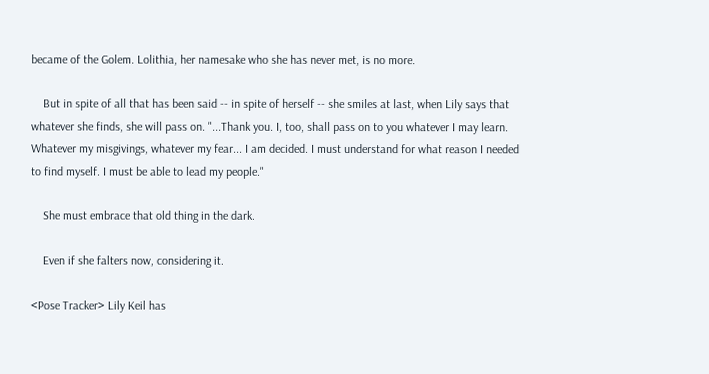became of the Golem. Lolithia, her namesake who she has never met, is no more.

    But in spite of all that has been said -- in spite of herself -- she smiles at last, when Lily says that whatever she finds, she will pass on. "...Thank you. I, too, shall pass on to you whatever I may learn. Whatever my misgivings, whatever my fear... I am decided. I must understand for what reason I needed to find myself. I must be able to lead my people."

    She must embrace that old thing in the dark.

    Even if she falters now, considering it.

<Pose Tracker> Lily Keil has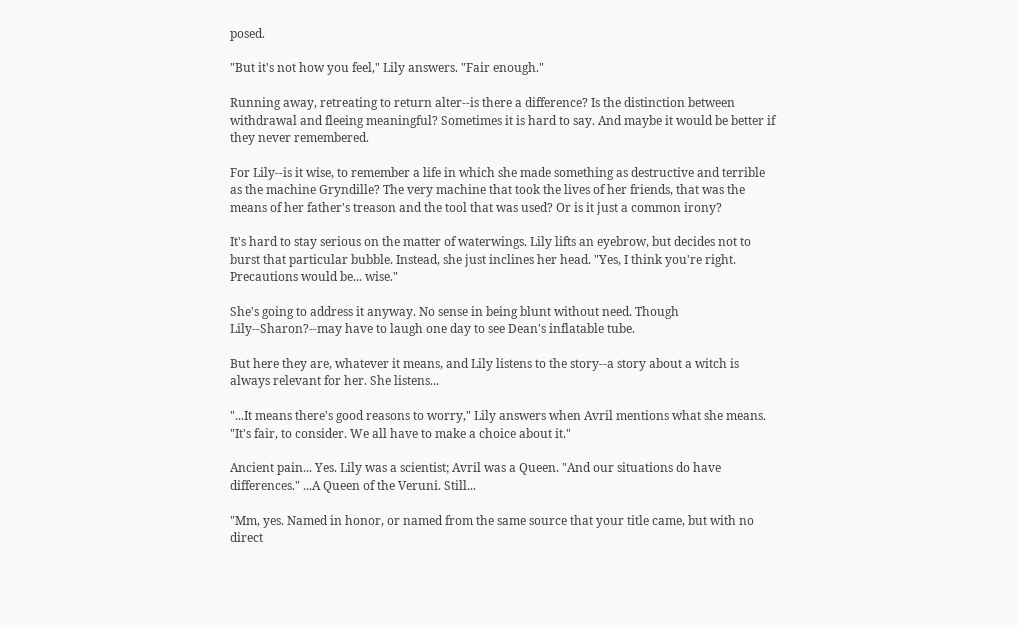posed.

"But it's not how you feel," Lily answers. "Fair enough."

Running away, retreating to return alter--is there a difference? Is the distinction between withdrawal and fleeing meaningful? Sometimes it is hard to say. And maybe it would be better if they never remembered.

For Lily--is it wise, to remember a life in which she made something as destructive and terrible as the machine Gryndille? The very machine that took the lives of her friends, that was the means of her father's treason and the tool that was used? Or is it just a common irony?

It's hard to stay serious on the matter of waterwings. Lily lifts an eyebrow, but decides not to burst that particular bubble. Instead, she just inclines her head. "Yes, I think you're right. Precautions would be... wise."

She's going to address it anyway. No sense in being blunt without need. Though Lily--Sharon?--may have to laugh one day to see Dean's inflatable tube.

But here they are, whatever it means, and Lily listens to the story--a story about a witch is always relevant for her. She listens...

"...It means there's good reasons to worry," Lily answers when Avril mentions what she means. "It's fair, to consider. We all have to make a choice about it."

Ancient pain... Yes. Lily was a scientist; Avril was a Queen. "And our situations do have differences." ...A Queen of the Veruni. Still...

"Mm, yes. Named in honor, or named from the same source that your title came, but with no direct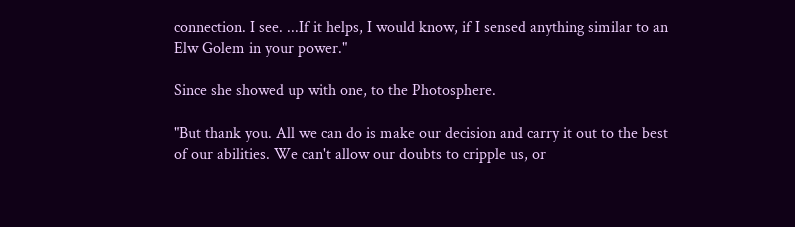connection. I see. ...If it helps, I would know, if I sensed anything similar to an Elw Golem in your power."

Since she showed up with one, to the Photosphere.

"But thank you. All we can do is make our decision and carry it out to the best of our abilities. We can't allow our doubts to cripple us, or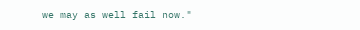we may as well fail now."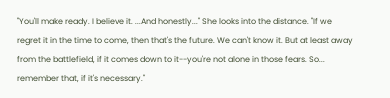"You'll make ready. I believe it. ...And honestly..." She looks into the distance. "If we regret it in the time to come, then that's the future. We can't know it. But at least away from the battlefield, if it comes down to it--you're not alone in those fears. So... remember that, if it's necessary."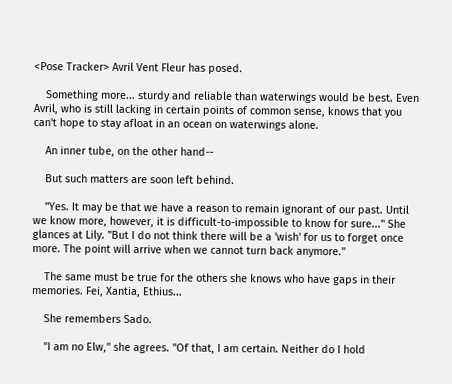<Pose Tracker> Avril Vent Fleur has posed.

    Something more... sturdy and reliable than waterwings would be best. Even Avril, who is still lacking in certain points of common sense, knows that you can't hope to stay afloat in an ocean on waterwings alone.

    An inner tube, on the other hand--

    But such matters are soon left behind.

    "Yes. It may be that we have a reason to remain ignorant of our past. Until we know more, however, it is difficult-to-impossible to know for sure..." She glances at Lily. "But I do not think there will be a 'wish' for us to forget once more. The point will arrive when we cannot turn back anymore."

    The same must be true for the others she knows who have gaps in their memories. Fei, Xantia, Ethius...

    She remembers Sado.

    "I am no Elw," she agrees. "Of that, I am certain. Neither do I hold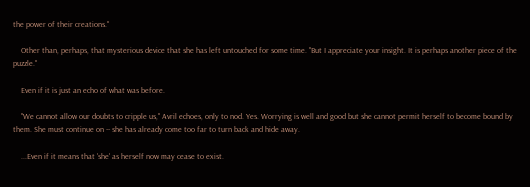the power of their creations."

    Other than, perhaps, that mysterious device that she has left untouched for some time. "But I appreciate your insight. It is perhaps another piece of the puzzle."

    Even if it is just an echo of what was before.

    "We cannot allow our doubts to cripple us," Avril echoes, only to nod. Yes. Worrying is well and good but she cannot permit herself to become bound by them. She must continue on -- she has already come too far to turn back and hide away.

    ...Even if it means that 'she' as herself now may cease to exist.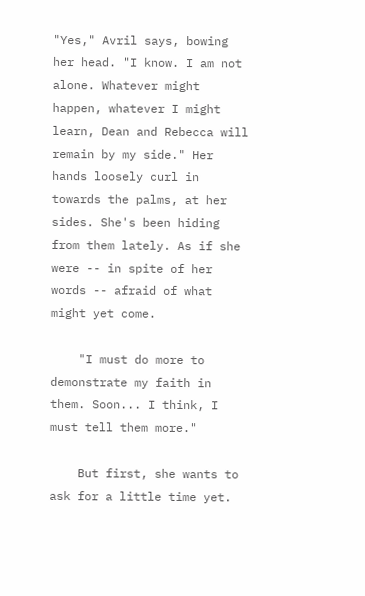"Yes," Avril says, bowing her head. "I know. I am not alone. Whatever might happen, whatever I might learn, Dean and Rebecca will remain by my side." Her hands loosely curl in towards the palms, at her sides. She's been hiding from them lately. As if she were -- in spite of her words -- afraid of what might yet come.

    "I must do more to demonstrate my faith in them. Soon... I think, I must tell them more."

    But first, she wants to ask for a little time yet.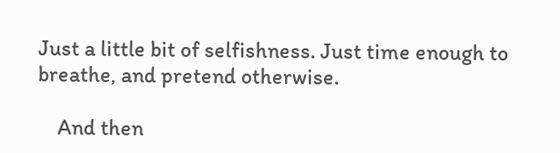Just a little bit of selfishness. Just time enough to breathe, and pretend otherwise.

    And then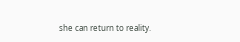she can return to reality.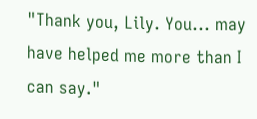"Thank you, Lily. You... may have helped me more than I can say."